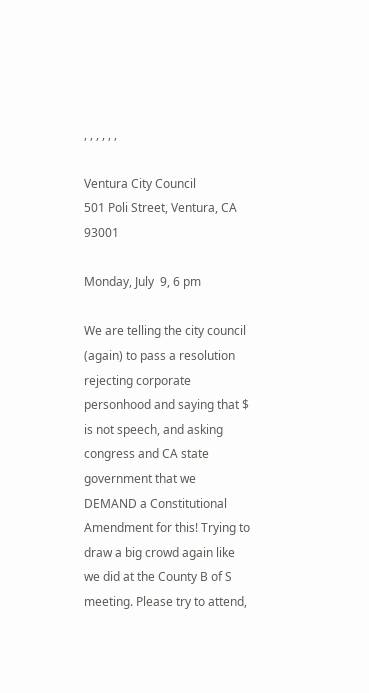, , , , , ,

Ventura City Council
501 Poli Street, Ventura, CA 93001

Monday, July  9, 6 pm

We are telling the city council (again) to pass a resolution rejecting corporate personhood and saying that $ is not speech, and asking congress and CA state government that we DEMAND a Constitutional Amendment for this! Trying to draw a big crowd again like we did at the County B of S meeting. Please try to attend,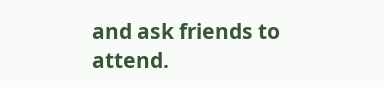and ask friends to attend.